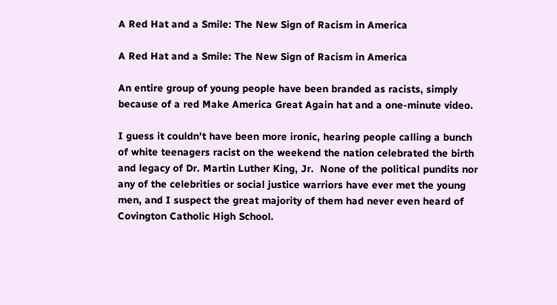A Red Hat and a Smile: The New Sign of Racism in America

A Red Hat and a Smile: The New Sign of Racism in America

An entire group of young people have been branded as racists, simply because of a red Make America Great Again hat and a one-minute video.

I guess it couldn’t have been more ironic, hearing people calling a bunch of white teenagers racist on the weekend the nation celebrated the birth and legacy of Dr. Martin Luther King, Jr.  None of the political pundits nor any of the celebrities or social justice warriors have ever met the young men, and I suspect the great majority of them had never even heard of Covington Catholic High School.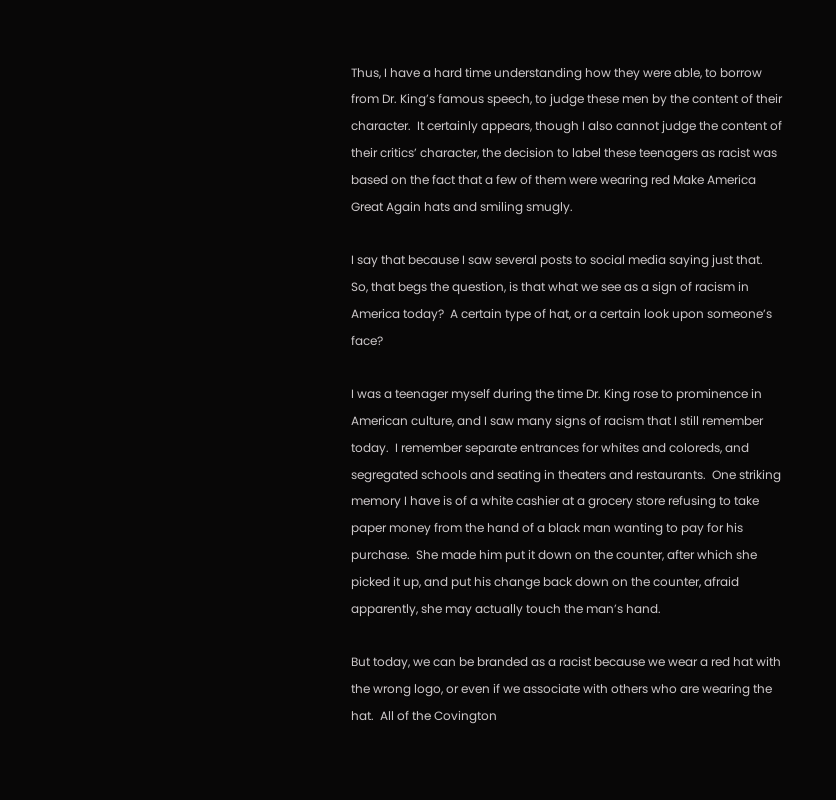Thus, I have a hard time understanding how they were able, to borrow from Dr. King’s famous speech, to judge these men by the content of their character.  It certainly appears, though I also cannot judge the content of their critics’ character, the decision to label these teenagers as racist was based on the fact that a few of them were wearing red Make America Great Again hats and smiling smugly.

I say that because I saw several posts to social media saying just that.  So, that begs the question, is that what we see as a sign of racism in America today?  A certain type of hat, or a certain look upon someone’s face?

I was a teenager myself during the time Dr. King rose to prominence in American culture, and I saw many signs of racism that I still remember today.  I remember separate entrances for whites and coloreds, and segregated schools and seating in theaters and restaurants.  One striking memory I have is of a white cashier at a grocery store refusing to take paper money from the hand of a black man wanting to pay for his purchase.  She made him put it down on the counter, after which she picked it up, and put his change back down on the counter, afraid apparently, she may actually touch the man’s hand.

But today, we can be branded as a racist because we wear a red hat with the wrong logo, or even if we associate with others who are wearing the hat.  All of the Covington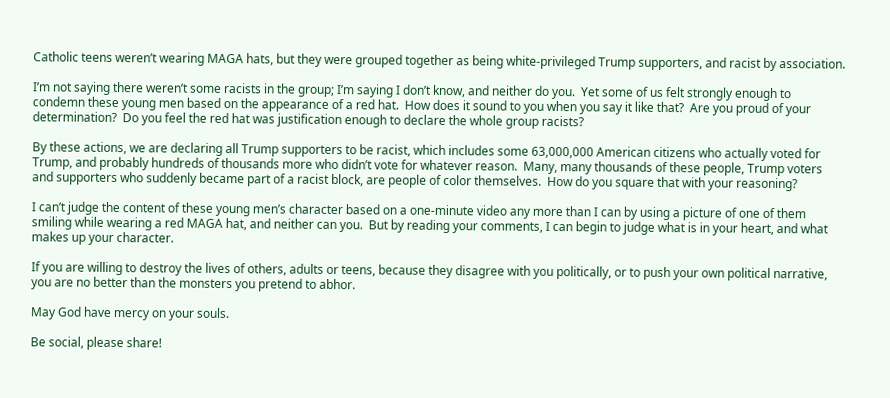Catholic teens weren’t wearing MAGA hats, but they were grouped together as being white-privileged Trump supporters, and racist by association.

I’m not saying there weren’t some racists in the group; I’m saying I don’t know, and neither do you.  Yet some of us felt strongly enough to condemn these young men based on the appearance of a red hat.  How does it sound to you when you say it like that?  Are you proud of your determination?  Do you feel the red hat was justification enough to declare the whole group racists?

By these actions, we are declaring all Trump supporters to be racist, which includes some 63,000,000 American citizens who actually voted for Trump, and probably hundreds of thousands more who didn’t vote for whatever reason.  Many, many thousands of these people, Trump voters and supporters who suddenly became part of a racist block, are people of color themselves.  How do you square that with your reasoning?

I can’t judge the content of these young men’s character based on a one-minute video any more than I can by using a picture of one of them smiling while wearing a red MAGA hat, and neither can you.  But by reading your comments, I can begin to judge what is in your heart, and what makes up your character.

If you are willing to destroy the lives of others, adults or teens, because they disagree with you politically, or to push your own political narrative, you are no better than the monsters you pretend to abhor.

May God have mercy on your souls.

Be social, please share!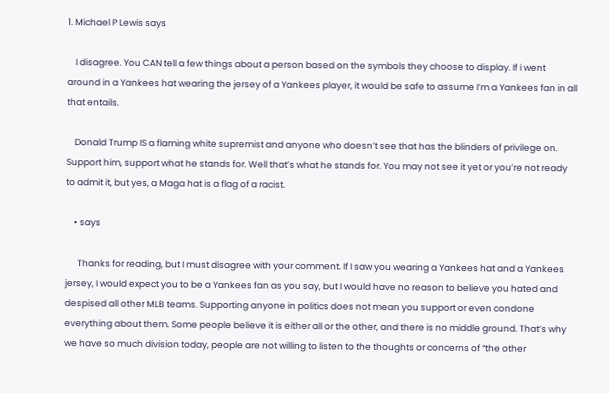1. Michael P Lewis says

    I disagree. You CAN tell a few things about a person based on the symbols they choose to display. If i went around in a Yankees hat wearing the jersey of a Yankees player, it would be safe to assume I’m a Yankees fan in all that entails.

    Donald Trump IS a flaming white supremist and anyone who doesn’t see that has the blinders of privilege on. Support him, support what he stands for. Well that’s what he stands for. You may not see it yet or you’re not ready to admit it, but yes, a Maga hat is a flag of a racist.

    • says

      Thanks for reading, but I must disagree with your comment. If I saw you wearing a Yankees hat and a Yankees jersey, I would expect you to be a Yankees fan as you say, but I would have no reason to believe you hated and despised all other MLB teams. Supporting anyone in politics does not mean you support or even condone everything about them. Some people believe it is either all or the other, and there is no middle ground. That’s why we have so much division today, people are not willing to listen to the thoughts or concerns of “the other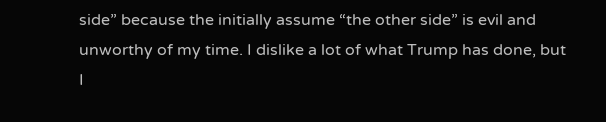side” because the initially assume “the other side” is evil and unworthy of my time. I dislike a lot of what Trump has done, but I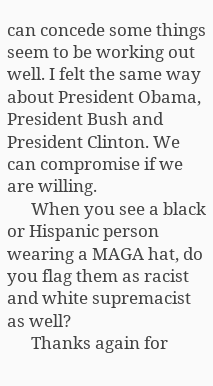can concede some things seem to be working out well. I felt the same way about President Obama, President Bush and President Clinton. We can compromise if we are willing.
      When you see a black or Hispanic person wearing a MAGA hat, do you flag them as racist and white supremacist as well?
      Thanks again for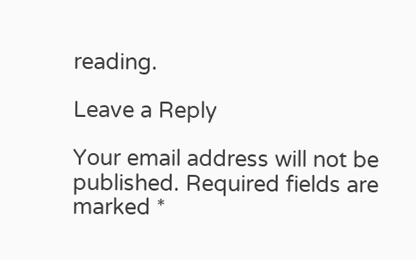reading.

Leave a Reply

Your email address will not be published. Required fields are marked *